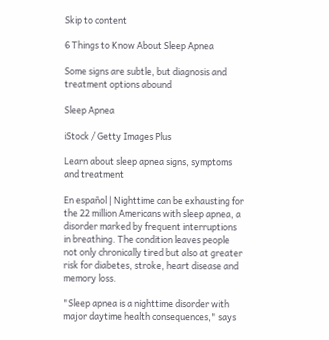Skip to content

6 Things to Know About Sleep Apnea

Some signs are subtle, but diagnosis and treatment options abound

Sleep Apnea

iStock / Getty Images Plus

Learn about sleep apnea signs, symptoms and treatment

En español | Nighttime can be exhausting for the 22 million Americans with sleep apnea, a disorder marked by frequent interruptions in breathing. The condition leaves people not only chronically tired but also at greater risk for diabetes, stroke, heart disease and memory loss.

"Sleep apnea is a nighttime disorder with major daytime health consequences," says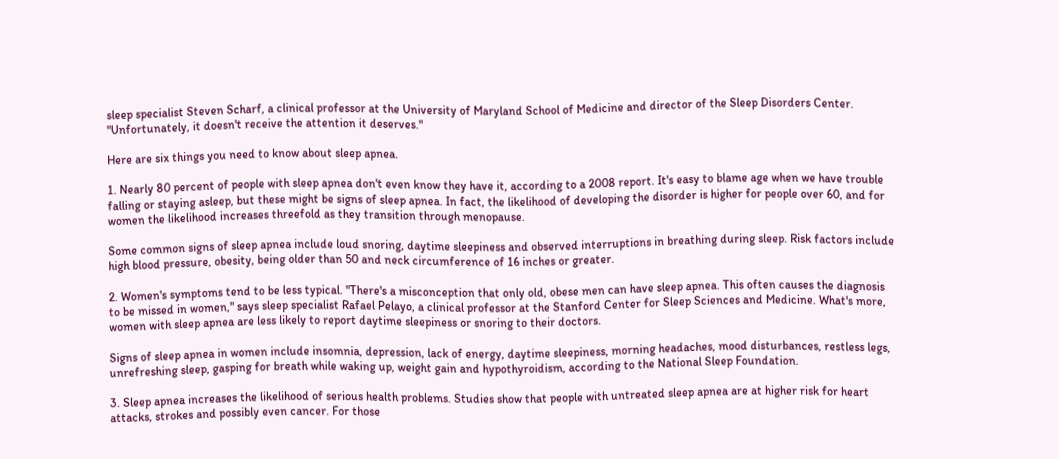sleep specialist Steven Scharf, a clinical professor at the University of Maryland School of Medicine and director of the Sleep Disorders Center. "Unfortunately, it doesn't receive the attention it deserves."

Here are six things you need to know about sleep apnea.

1. Nearly 80 percent of people with sleep apnea don't even know they have it, according to a 2008 report. It's easy to blame age when we have trouble falling or staying asleep, but these might be signs of sleep apnea. In fact, the likelihood of developing the disorder is higher for people over 60, and for women the likelihood increases threefold as they transition through menopause.

Some common signs of sleep apnea include loud snoring, daytime sleepiness and observed interruptions in breathing during sleep. Risk factors include high blood pressure, obesity, being older than 50 and neck circumference of 16 inches or greater.

2. Women's symptoms tend to be less typical. "There's a misconception that only old, obese men can have sleep apnea. This often causes the diagnosis to be missed in women," says sleep specialist Rafael Pelayo, a clinical professor at the Stanford Center for Sleep Sciences and Medicine. What's more, women with sleep apnea are less likely to report daytime sleepiness or snoring to their doctors.

Signs of sleep apnea in women include insomnia, depression, lack of energy, daytime sleepiness, morning headaches, mood disturbances, restless legs, unrefreshing sleep, gasping for breath while waking up, weight gain and hypothyroidism, according to the National Sleep Foundation.

3. Sleep apnea increases the likelihood of serious health problems. Studies show that people with untreated sleep apnea are at higher risk for heart attacks, strokes and possibly even cancer. For those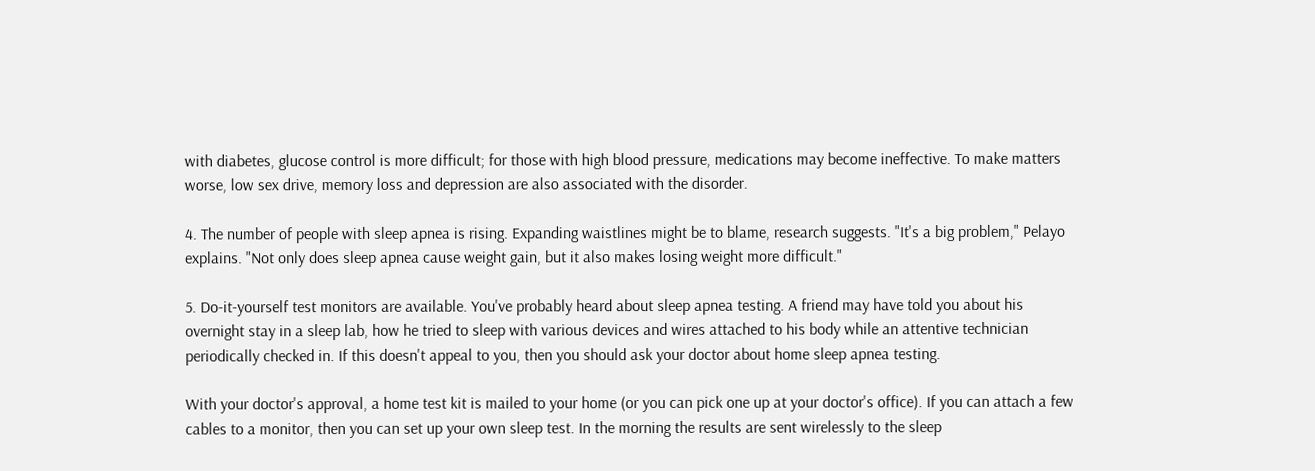with diabetes, glucose control is more difficult; for those with high blood pressure, medications may become ineffective. To make matters worse, low sex drive, memory loss and depression are also associated with the disorder.

4. The number of people with sleep apnea is rising. Expanding waistlines might be to blame, research suggests. "It's a big problem," Pelayo explains. "Not only does sleep apnea cause weight gain, but it also makes losing weight more difficult."

5. Do-it-yourself test monitors are available. You've probably heard about sleep apnea testing. A friend may have told you about his overnight stay in a sleep lab, how he tried to sleep with various devices and wires attached to his body while an attentive technician periodically checked in. If this doesn't appeal to you, then you should ask your doctor about home sleep apnea testing.

With your doctor's approval, a home test kit is mailed to your home (or you can pick one up at your doctor's office). If you can attach a few cables to a monitor, then you can set up your own sleep test. In the morning the results are sent wirelessly to the sleep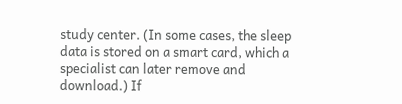study center. (In some cases, the sleep data is stored on a smart card, which a specialist can later remove and download.) If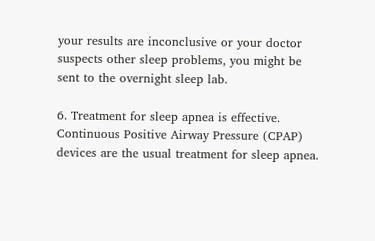your results are inconclusive or your doctor suspects other sleep problems, you might be sent to the overnight sleep lab.

6. Treatment for sleep apnea is effective. Continuous Positive Airway Pressure (CPAP) devices are the usual treatment for sleep apnea.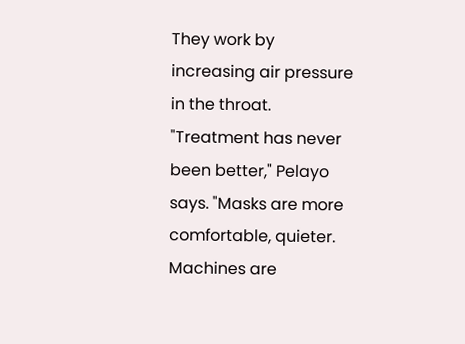They work by increasing air pressure in the throat. "Treatment has never been better," Pelayo says. "Masks are more comfortable, quieter. Machines are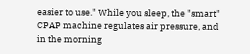easier to use." While you sleep, the "smart" CPAP machine regulates air pressure, and in the morning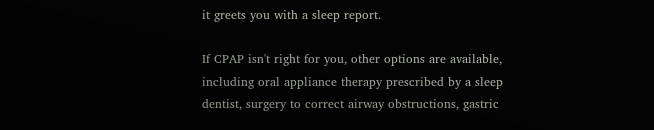it greets you with a sleep report.

If CPAP isn't right for you, other options are available, including oral appliance therapy prescribed by a sleep dentist, surgery to correct airway obstructions, gastric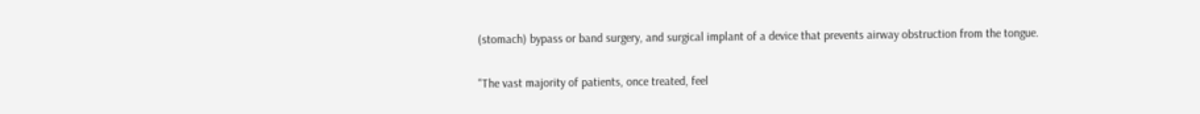(stomach) bypass or band surgery, and surgical implant of a device that prevents airway obstruction from the tongue.

"The vast majority of patients, once treated, feel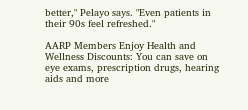better," Pelayo says. "Even patients in their 90s feel refreshed."

AARP Members Enjoy Health and Wellness Discounts: You can save on eye exams, prescription drugs, hearing aids and more